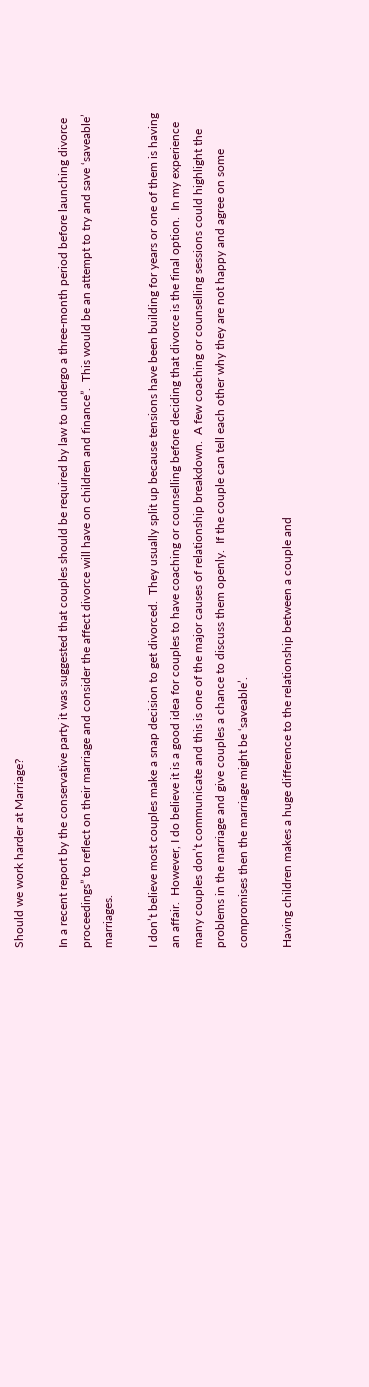Should we work harder at Marriage?

In a recent report by the conservative party it was suggested that couples should be required by law to undergo a three-month period before launching divorce proceedings” to reflect on their marriage and consider the affect divorce will have on children and finance”.  This would be an attempt to try and save ‘saveable’ marriages.

I don’t believe most couples make a snap decision to get divorced.  They usually split up because tensions have been building for years or one of them is having an affair.  However, I do believe it is a good idea for couples to have coaching or counselling before deciding that divorce is the final option.  In my experience many couples don’t communicate and this is one of the major causes of relationship breakdown.  A few coaching or counselling sessions could highlight the problems in the marriage and give couples a chance to discuss them openly.  If the couple can tell each other why they are not happy and agree on some compromises then the marriage might be ‘saveable’.

Having children makes a huge difference to the relationship between a couple and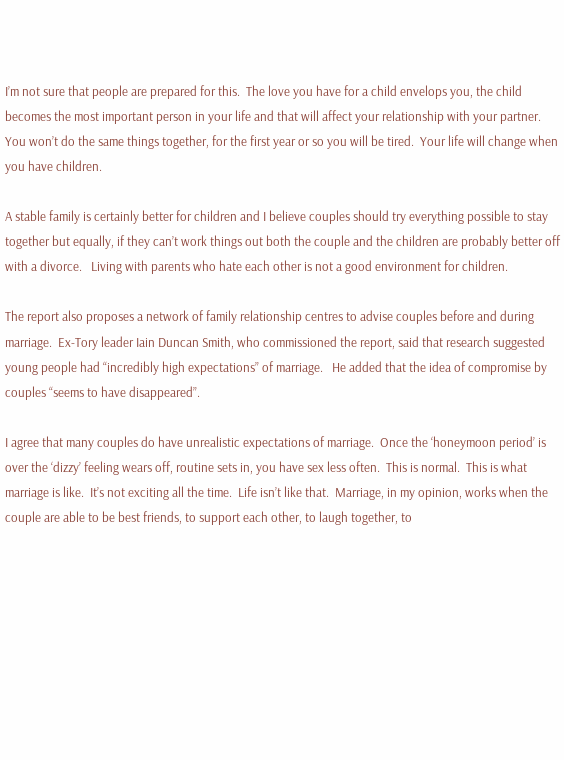I’m not sure that people are prepared for this.  The love you have for a child envelops you, the child becomes the most important person in your life and that will affect your relationship with your partner.  You won’t do the same things together, for the first year or so you will be tired.  Your life will change when you have children.

A stable family is certainly better for children and I believe couples should try everything possible to stay together but equally, if they can’t work things out both the couple and the children are probably better off with a divorce.   Living with parents who hate each other is not a good environment for children.

The report also proposes a network of family relationship centres to advise couples before and during marriage.  Ex-Tory leader Iain Duncan Smith, who commissioned the report, said that research suggested young people had “incredibly high expectations” of marriage.   He added that the idea of compromise by couples “seems to have disappeared”.

I agree that many couples do have unrealistic expectations of marriage.  Once the ‘honeymoon period’ is over the ‘dizzy’ feeling wears off, routine sets in, you have sex less often.  This is normal.  This is what marriage is like.  It’s not exciting all the time.  Life isn’t like that.  Marriage, in my opinion, works when the couple are able to be best friends, to support each other, to laugh together, to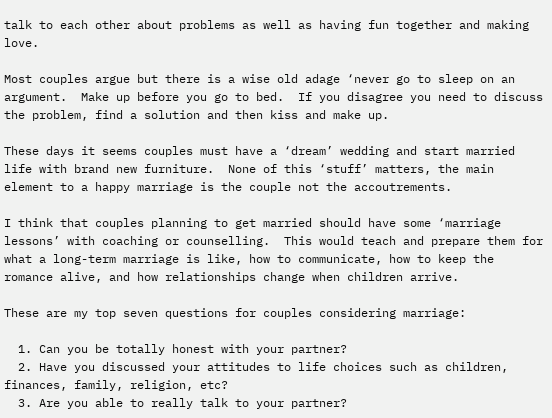talk to each other about problems as well as having fun together and making love.

Most couples argue but there is a wise old adage ‘never go to sleep on an argument.  Make up before you go to bed.  If you disagree you need to discuss the problem, find a solution and then kiss and make up.

These days it seems couples must have a ‘dream’ wedding and start married life with brand new furniture.  None of this ‘stuff’ matters, the main element to a happy marriage is the couple not the accoutrements.

I think that couples planning to get married should have some ‘marriage lessons’ with coaching or counselling.  This would teach and prepare them for what a long-term marriage is like, how to communicate, how to keep the romance alive, and how relationships change when children arrive.

These are my top seven questions for couples considering marriage:

  1. Can you be totally honest with your partner?
  2. Have you discussed your attitudes to life choices such as children, finances, family, religion, etc?
  3. Are you able to really talk to your partner?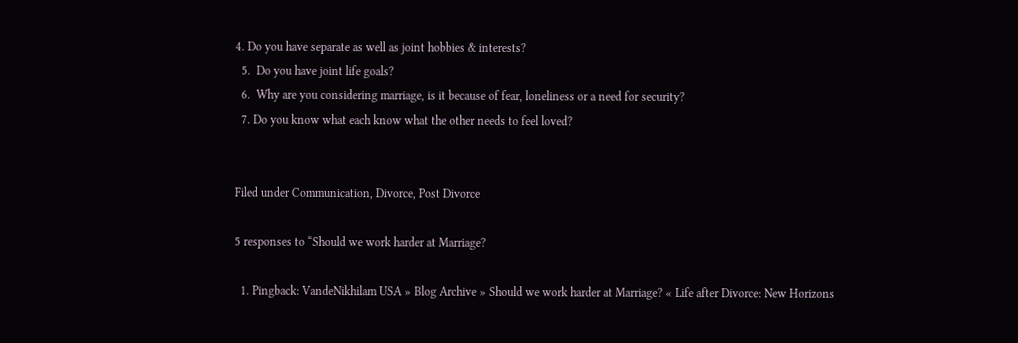4. Do you have separate as well as joint hobbies & interests?
  5.  Do you have joint life goals?
  6.  Why are you considering marriage, is it because of fear, loneliness or a need for security?
  7. Do you know what each know what the other needs to feel loved?


Filed under Communication, Divorce, Post Divorce

5 responses to “Should we work harder at Marriage?

  1. Pingback: VandeNikhilam USA » Blog Archive » Should we work harder at Marriage? « Life after Divorce: New Horizons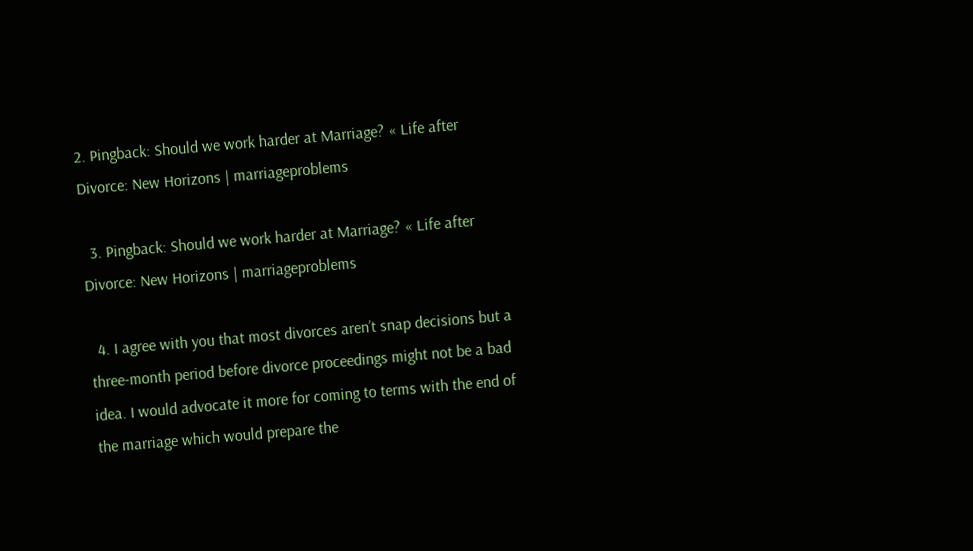2. Pingback: Should we work harder at Marriage? « Life after Divorce: New Horizons | marriageproblems

  3. Pingback: Should we work harder at Marriage? « Life after Divorce: New Horizons | marriageproblems

  4. I agree with you that most divorces aren’t snap decisions but a three-month period before divorce proceedings might not be a bad idea. I would advocate it more for coming to terms with the end of the marriage which would prepare the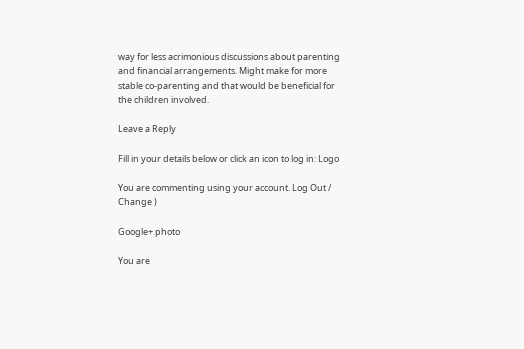way for less acrimonious discussions about parenting and financial arrangements. Might make for more stable co-parenting and that would be beneficial for the children involved.

Leave a Reply

Fill in your details below or click an icon to log in: Logo

You are commenting using your account. Log Out /  Change )

Google+ photo

You are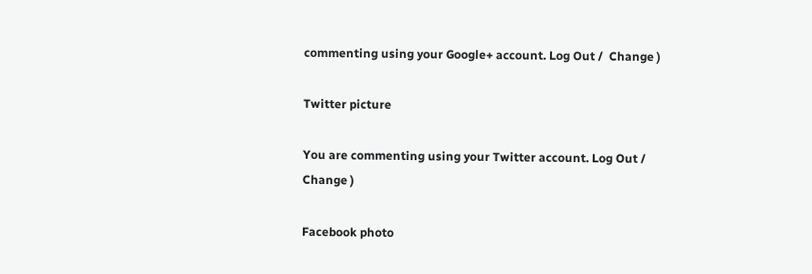commenting using your Google+ account. Log Out /  Change )

Twitter picture

You are commenting using your Twitter account. Log Out /  Change )

Facebook photo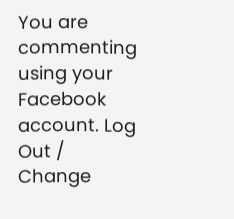You are commenting using your Facebook account. Log Out /  Change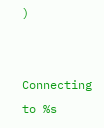)


Connecting to %s